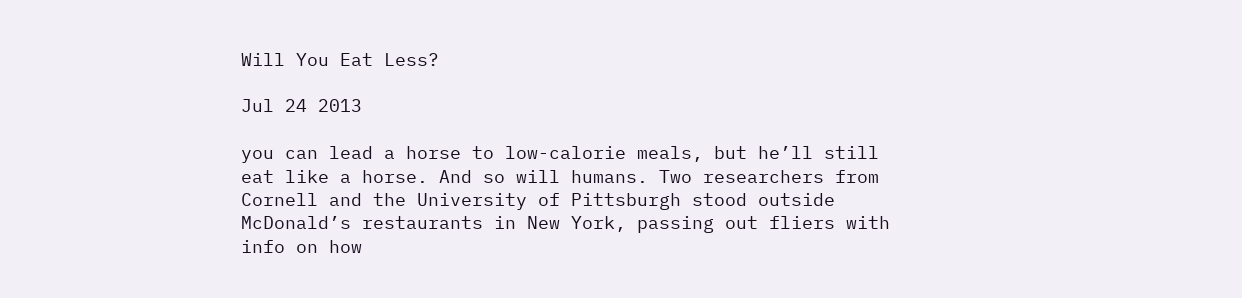Will You Eat Less?

Jul 24 2013

you can lead a horse to low-calorie meals, but he’ll still eat like a horse. And so will humans. Two researchers from Cornell and the University of Pittsburgh stood outside McDonald’s restaurants in New York, passing out fliers with info on how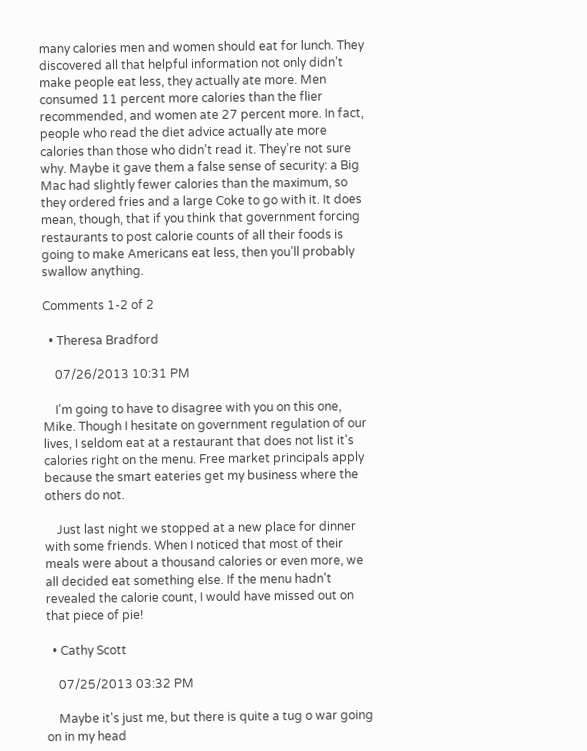many calories men and women should eat for lunch. They discovered all that helpful information not only didn’t make people eat less, they actually ate more. Men consumed 11 percent more calories than the flier recommended, and women ate 27 percent more. In fact, people who read the diet advice actually ate more calories than those who didn’t read it. They’re not sure why. Maybe it gave them a false sense of security: a Big Mac had slightly fewer calories than the maximum, so they ordered fries and a large Coke to go with it. It does mean, though, that if you think that government forcing restaurants to post calorie counts of all their foods is going to make Americans eat less, then you’ll probably swallow anything.

Comments 1-2 of 2

  • Theresa Bradford

    07/26/2013 10:31 PM

    I'm going to have to disagree with you on this one, Mike. Though I hesitate on government regulation of our lives, I seldom eat at a restaurant that does not list it's calories right on the menu. Free market principals apply because the smart eateries get my business where the others do not.

    Just last night we stopped at a new place for dinner with some friends. When I noticed that most of their meals were about a thousand calories or even more, we all decided eat something else. If the menu hadn't revealed the calorie count, I would have missed out on that piece of pie!

  • Cathy Scott

    07/25/2013 03:32 PM

    Maybe it's just me, but there is quite a tug o war going on in my head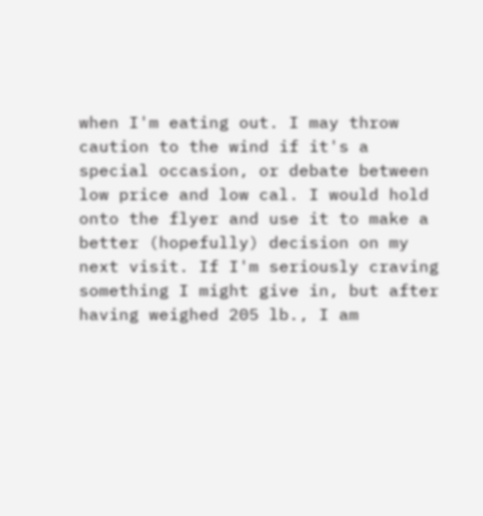when I'm eating out. I may throw caution to the wind if it's a special occasion, or debate between low price and low cal. I would hold onto the flyer and use it to make a better (hopefully) decision on my next visit. If I'm seriously craving something I might give in, but after having weighed 205 lb., I am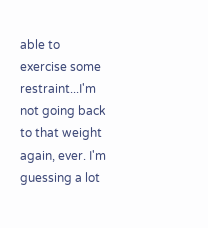able to exercise some restraint...I'm not going back to that weight again, ever. I'm guessing a lot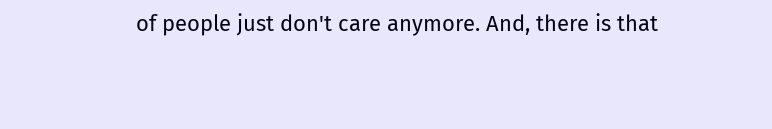of people just don't care anymore. And, there is that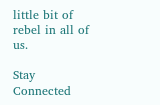little bit of rebel in all of us.

Stay Connected